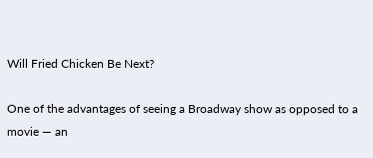Will Fried Chicken Be Next?

One of the advantages of seeing a Broadway show as opposed to a movie — an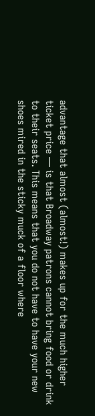advantage that almost (almost!) makes up for the much higher ticket price — is that Broadway patrons cannot bring food or drink to their seats. This means that you do not have to have your new shoes mired in the sticky muck of a floor where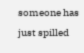someone has just spilled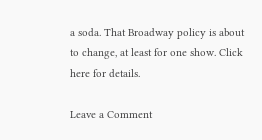a soda. That Broadway policy is about to change, at least for one show. Click here for details.

Leave a Comment